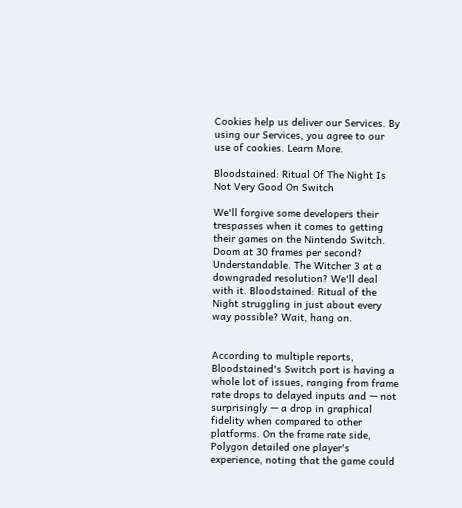Cookies help us deliver our Services. By using our Services, you agree to our use of cookies. Learn More.

Bloodstained: Ritual Of The Night Is Not Very Good On Switch

We'll forgive some developers their trespasses when it comes to getting their games on the Nintendo Switch. Doom at 30 frames per second? Understandable. The Witcher 3 at a downgraded resolution? We'll deal with it. Bloodstained: Ritual of the Night struggling in just about every way possible? Wait, hang on.


According to multiple reports, Bloodstained's Switch port is having a whole lot of issues, ranging from frame rate drops to delayed inputs and — not surprisingly — a drop in graphical fidelity when compared to other platforms. On the frame rate side, Polygon detailed one player's experience, noting that the game could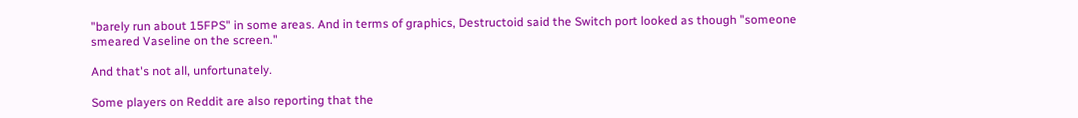"barely run about 15FPS" in some areas. And in terms of graphics, Destructoid said the Switch port looked as though "someone smeared Vaseline on the screen."

And that's not all, unfortunately.

Some players on Reddit are also reporting that the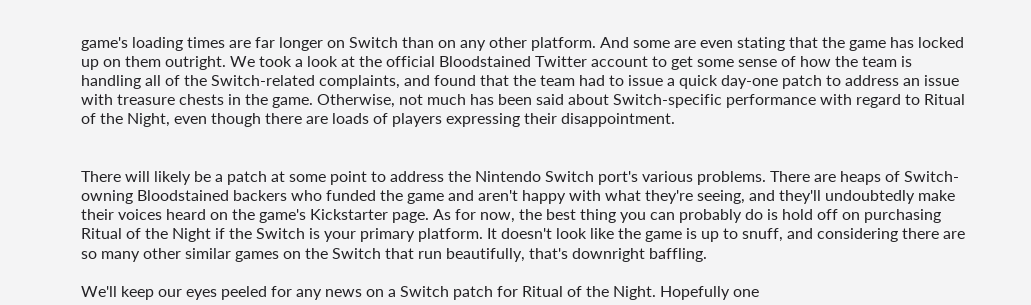game's loading times are far longer on Switch than on any other platform. And some are even stating that the game has locked up on them outright. We took a look at the official Bloodstained Twitter account to get some sense of how the team is handling all of the Switch-related complaints, and found that the team had to issue a quick day-one patch to address an issue with treasure chests in the game. Otherwise, not much has been said about Switch-specific performance with regard to Ritual of the Night, even though there are loads of players expressing their disappointment.


There will likely be a patch at some point to address the Nintendo Switch port's various problems. There are heaps of Switch-owning Bloodstained backers who funded the game and aren't happy with what they're seeing, and they'll undoubtedly make their voices heard on the game's Kickstarter page. As for now, the best thing you can probably do is hold off on purchasing Ritual of the Night if the Switch is your primary platform. It doesn't look like the game is up to snuff, and considering there are so many other similar games on the Switch that run beautifully, that's downright baffling.

We'll keep our eyes peeled for any news on a Switch patch for Ritual of the Night. Hopefully one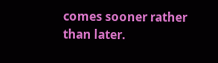comes sooner rather than later.